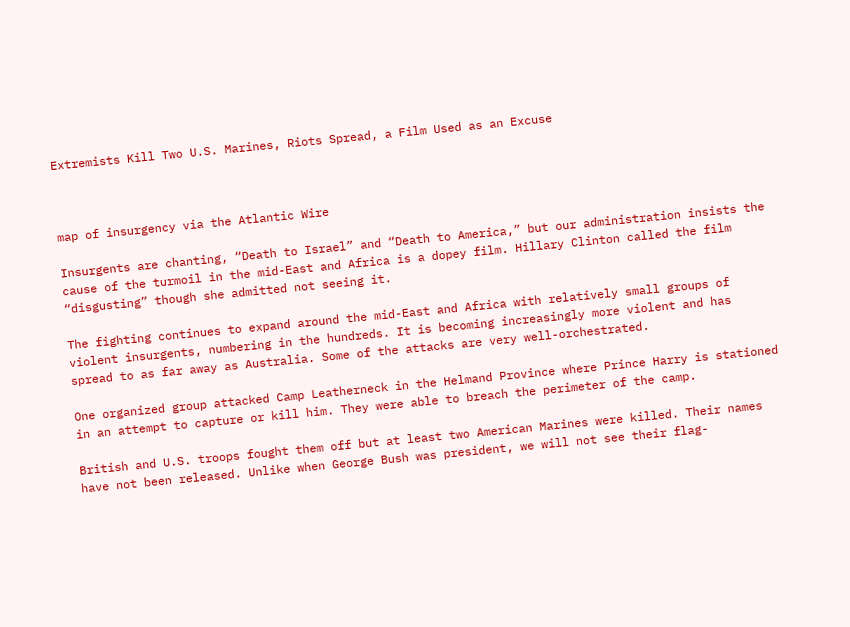Extremists Kill Two U.S. Marines, Riots Spread, a Film Used as an Excuse



map of insurgency via the Atlantic Wire

Insurgents are chanting, “Death to Israel” and “Death to America,” but our administration insists the cause of the turmoil in the mid-East and Africa is a dopey film. Hillary Clinton called the film “disgusting” though she admitted not seeing it.

The fighting continues to expand around the mid-East and Africa with relatively small groups of violent insurgents, numbering in the hundreds. It is becoming increasingly more violent and has spread to as far away as Australia. Some of the attacks are very well-orchestrated.

One organized group attacked Camp Leatherneck in the Helmand Province where Prince Harry is stationed in an attempt to capture or kill him. They were able to breach the perimeter of the camp.

British and U.S. troops fought them off but at least two American Marines were killed. Their names have not been released. Unlike when George Bush was president, we will not see their flag-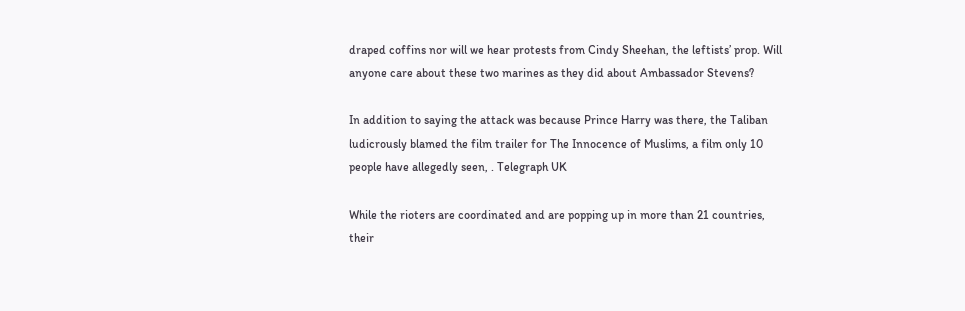draped coffins nor will we hear protests from Cindy Sheehan, the leftists’ prop. Will anyone care about these two marines as they did about Ambassador Stevens?

In addition to saying the attack was because Prince Harry was there, the Taliban ludicrously blamed the film trailer for The Innocence of Muslims, a film only 10 people have allegedly seen, . Telegraph UK

While the rioters are coordinated and are popping up in more than 21 countries, their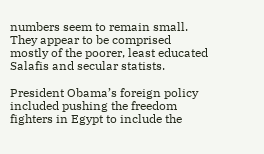numbers seem to remain small. They appear to be comprised mostly of the poorer, least educated Salafis and secular statists.

President Obama’s foreign policy included pushing the freedom fighters in Egypt to include the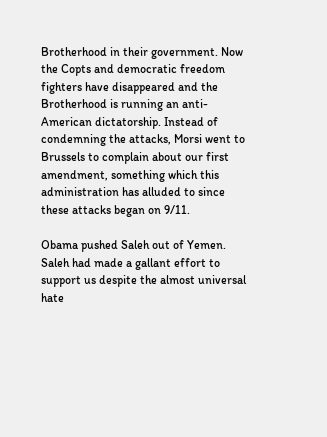Brotherhood in their government. Now the Copts and democratic freedom fighters have disappeared and the Brotherhood is running an anti-American dictatorship. Instead of condemning the attacks, Morsi went to Brussels to complain about our first amendment, something which this administration has alluded to since these attacks began on 9/11.

Obama pushed Saleh out of Yemen. Saleh had made a gallant effort to support us despite the almost universal hate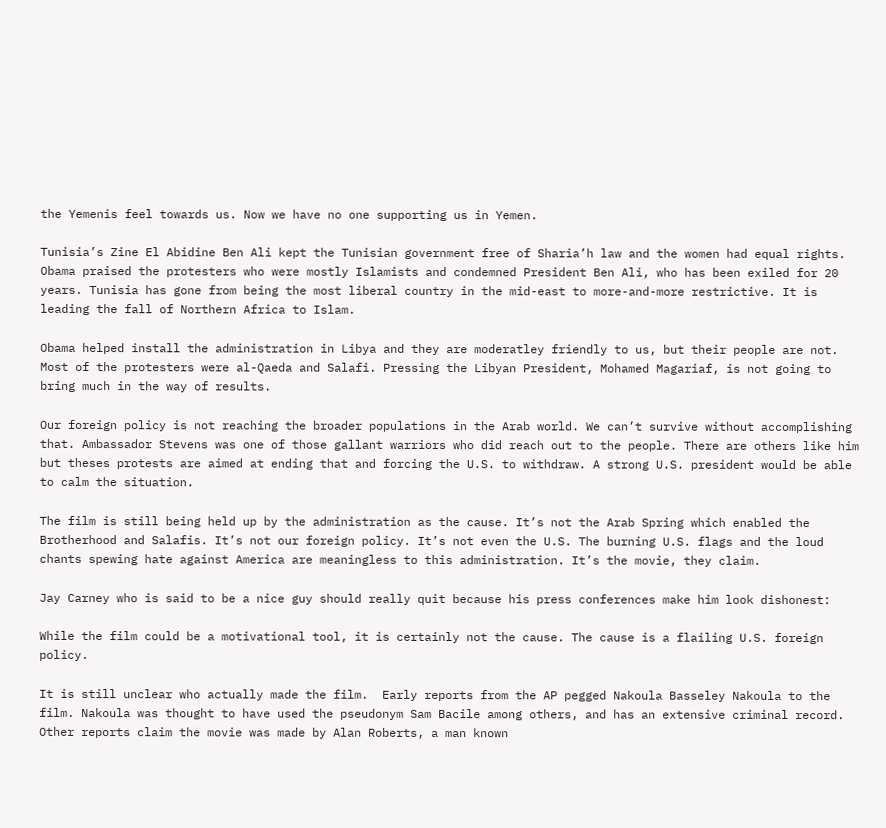the Yemenis feel towards us. Now we have no one supporting us in Yemen.

Tunisia’s Zine El Abidine Ben Ali kept the Tunisian government free of Sharia’h law and the women had equal rights. Obama praised the protesters who were mostly Islamists and condemned President Ben Ali, who has been exiled for 20 years. Tunisia has gone from being the most liberal country in the mid-east to more-and-more restrictive. It is leading the fall of Northern Africa to Islam.

Obama helped install the administration in Libya and they are moderatley friendly to us, but their people are not. Most of the protesters were al-Qaeda and Salafi. Pressing the Libyan President, Mohamed Magariaf, is not going to bring much in the way of results.

Our foreign policy is not reaching the broader populations in the Arab world. We can’t survive without accomplishing that. Ambassador Stevens was one of those gallant warriors who did reach out to the people. There are others like him but theses protests are aimed at ending that and forcing the U.S. to withdraw. A strong U.S. president would be able to calm the situation.

The film is still being held up by the administration as the cause. It’s not the Arab Spring which enabled the Brotherhood and Salafis. It’s not our foreign policy. It’s not even the U.S. The burning U.S. flags and the loud chants spewing hate against America are meaningless to this administration. It’s the movie, they claim.

Jay Carney who is said to be a nice guy should really quit because his press conferences make him look dishonest:

While the film could be a motivational tool, it is certainly not the cause. The cause is a flailing U.S. foreign policy.

It is still unclear who actually made the film.  Early reports from the AP pegged Nakoula Basseley Nakoula to the film. Nakoula was thought to have used the pseudonym Sam Bacile among others, and has an extensive criminal record. Other reports claim the movie was made by Alan Roberts, a man known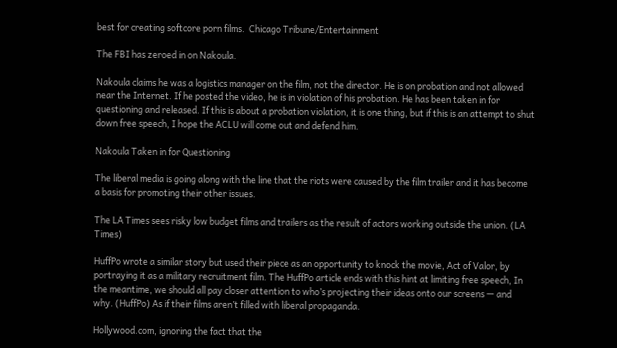best for creating softcore porn films.  Chicago Tribune/Entertainment

The FBI has zeroed in on Nakoula.

Nakoula claims he was a logistics manager on the film, not the director. He is on probation and not allowed near the Internet. If he posted the video, he is in violation of his probation. He has been taken in for questioning and released. If this is about a probation violation, it is one thing, but if this is an attempt to shut down free speech, I hope the ACLU will come out and defend him.

Nakoula Taken in for Questioning

The liberal media is going along with the line that the riots were caused by the film trailer and it has become a basis for promoting their other issues.

The LA Times sees risky low budget films and trailers as the result of actors working outside the union. (LA Times)

HuffPo wrote a similar story but used their piece as an opportunity to knock the movie, Act of Valor, by portraying it as a military recruitment film. The HuffPo article ends with this hint at limiting free speech, In the meantime, we should all pay closer attention to who’s projecting their ideas onto our screens — and why. (HuffPo) As if their films aren’t filled with liberal propaganda.

Hollywood.com, ignoring the fact that the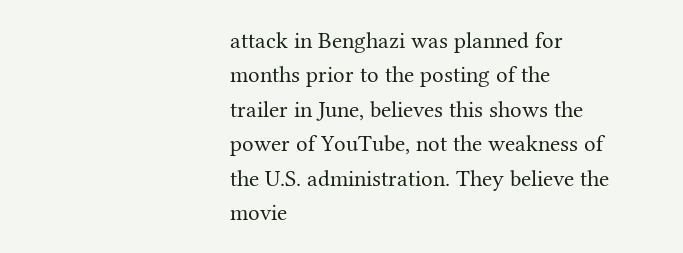attack in Benghazi was planned for months prior to the posting of the trailer in June, believes this shows the power of YouTube, not the weakness of the U.S. administration. They believe the movie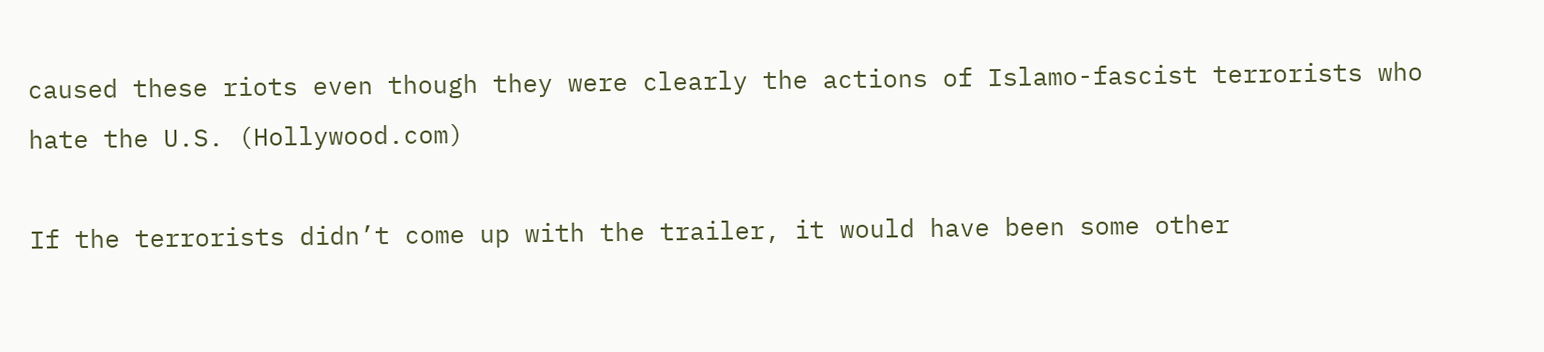caused these riots even though they were clearly the actions of Islamo-fascist terrorists who hate the U.S. (Hollywood.com)

If the terrorists didn’t come up with the trailer, it would have been some other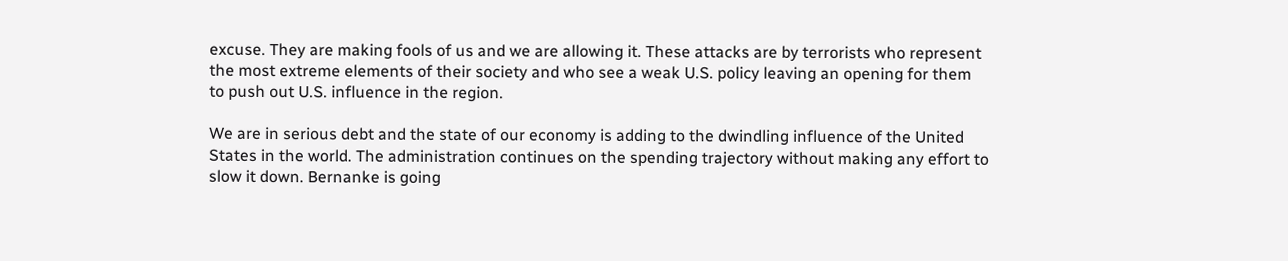excuse. They are making fools of us and we are allowing it. These attacks are by terrorists who represent the most extreme elements of their society and who see a weak U.S. policy leaving an opening for them to push out U.S. influence in the region.

We are in serious debt and the state of our economy is adding to the dwindling influence of the United States in the world. The administration continues on the spending trajectory without making any effort to slow it down. Bernanke is going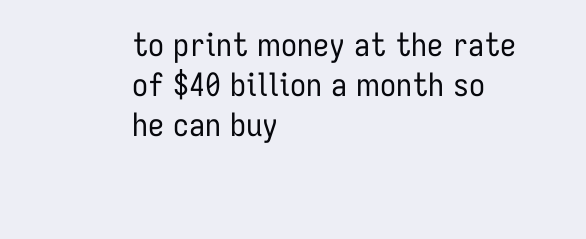to print money at the rate of $40 billion a month so he can buy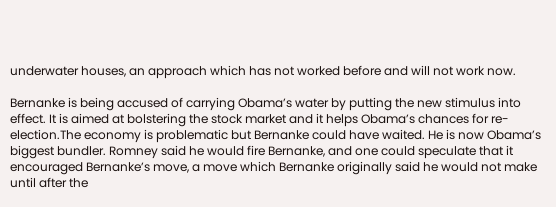underwater houses, an approach which has not worked before and will not work now.

Bernanke is being accused of carrying Obama’s water by putting the new stimulus into effect. It is aimed at bolstering the stock market and it helps Obama’s chances for re-election.The economy is problematic but Bernanke could have waited. He is now Obama’s biggest bundler. Romney said he would fire Bernanke, and one could speculate that it encouraged Bernanke’s move, a move which Bernanke originally said he would not make until after the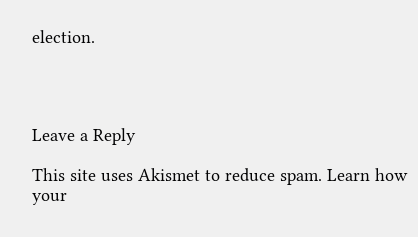election.




Leave a Reply

This site uses Akismet to reduce spam. Learn how your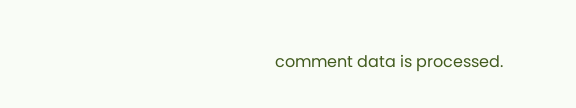comment data is processed.